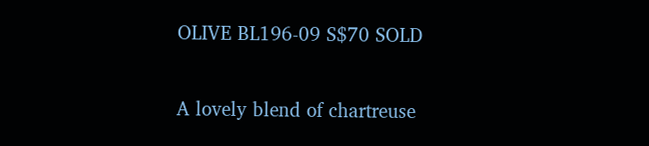OLIVE BL196-09 S$70 SOLD

A lovely blend of chartreuse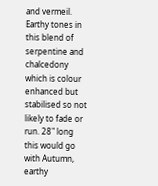and vermeil. Earthy tones in this blend of serpentine and chalcedony which is colour enhanced but stabilised so not likely to fade or run. 28" long this would go with Autumn, earthy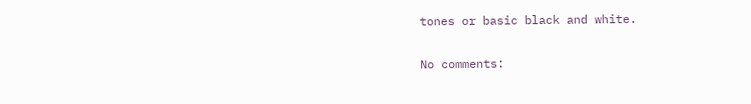tones or basic black and white.

No comments: